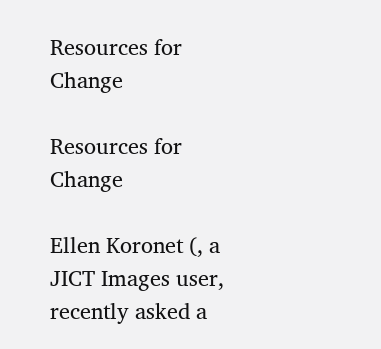Resources for Change

Resources for Change

Ellen Koronet (, a JICT Images user, recently asked a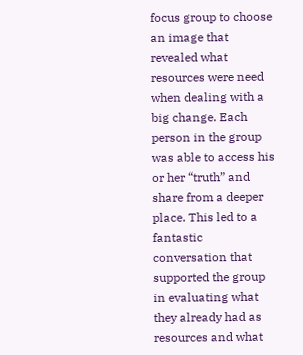focus group to choose an image that revealed what resources were need when dealing with a big change. Each person in the group was able to access his or her “truth” and share from a deeper place. This led to a fantastic conversation that supported the group in evaluating what they already had as resources and what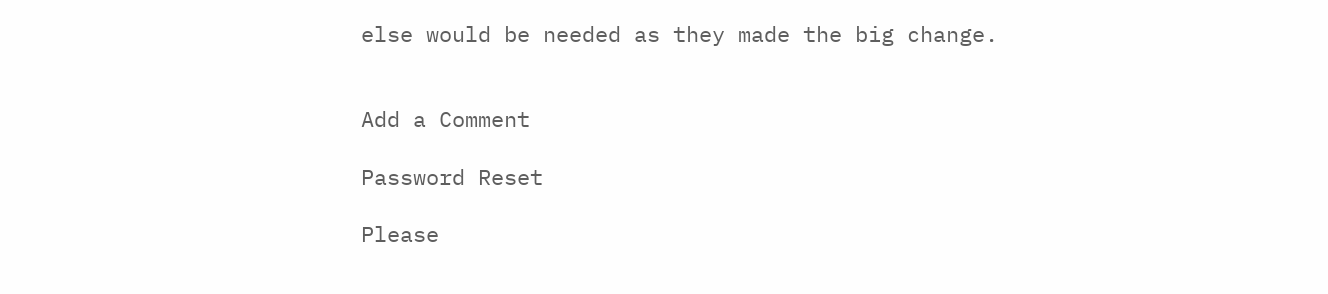else would be needed as they made the big change.


Add a Comment

Password Reset

Please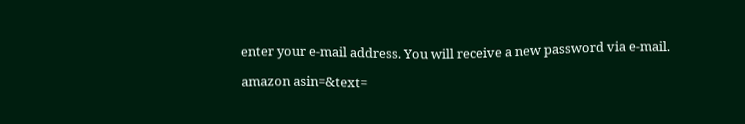enter your e-mail address. You will receive a new password via e-mail.

amazon asin=&text=